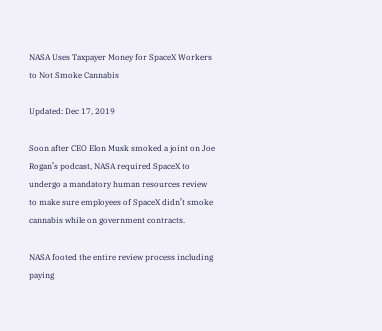NASA Uses Taxpayer Money for SpaceX Workers to Not Smoke Cannabis

Updated: Dec 17, 2019

Soon after CEO Elon Musk smoked a joint on Joe Rogan’s podcast, NASA required SpaceX to undergo a mandatory human resources review to make sure employees of SpaceX didn’t smoke cannabis while on government contracts.

NASA footed the entire review process including paying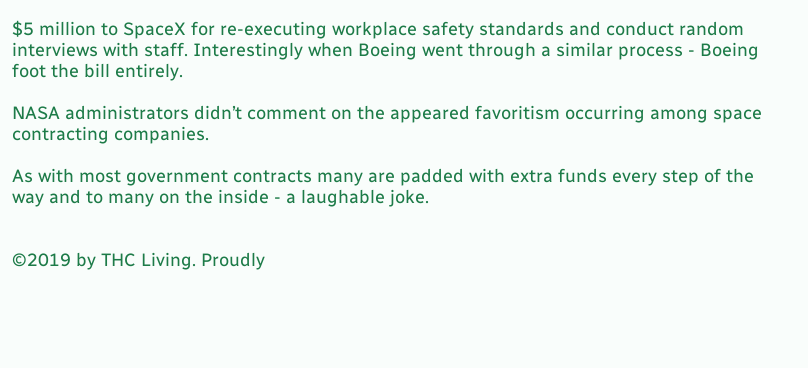$5 million to SpaceX for re-executing workplace safety standards and conduct random interviews with staff. Interestingly when Boeing went through a similar process - Boeing foot the bill entirely.

NASA administrators didn’t comment on the appeared favoritism occurring among space contracting companies.

As with most government contracts many are padded with extra funds every step of the way and to many on the inside - a laughable joke.


©2019 by THC Living. Proudly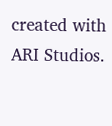created with ARI Studios.